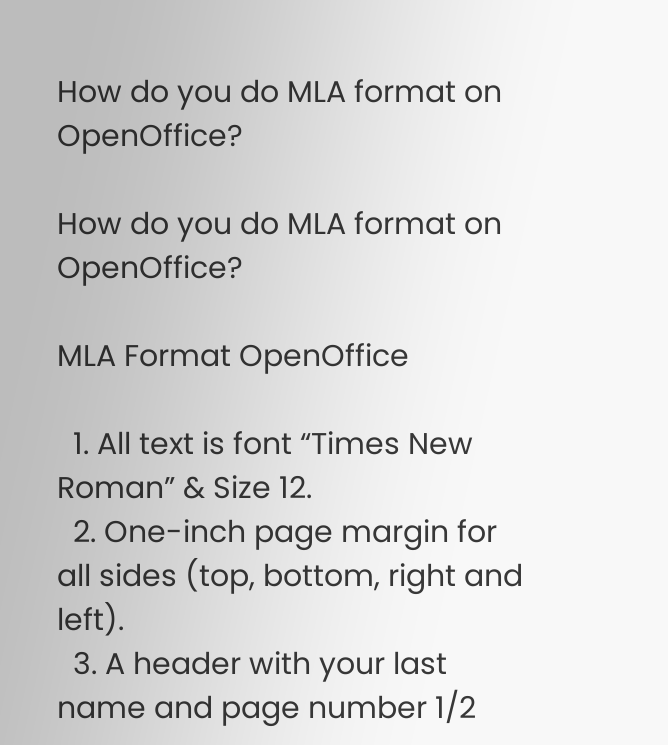How do you do MLA format on OpenOffice?

How do you do MLA format on OpenOffice?

MLA Format OpenOffice

  1. All text is font “Times New Roman” & Size 12.
  2. One-inch page margin for all sides (top, bottom, right and left).
  3. A header with your last name and page number 1/2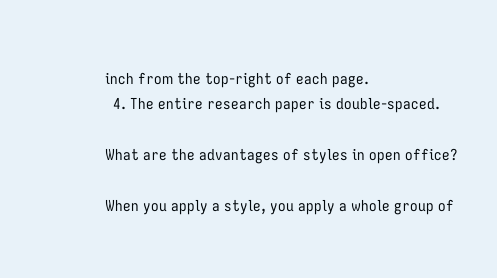inch from the top-right of each page.
  4. The entire research paper is double-spaced.

What are the advantages of styles in open office?

When you apply a style, you apply a whole group of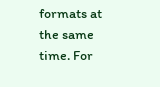formats at the same time. For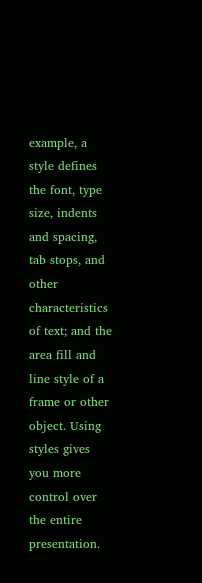example, a style defines the font, type size, indents and spacing, tab stops, and other characteristics of text; and the area fill and line style of a frame or other object. Using styles gives you more control over the entire presentation.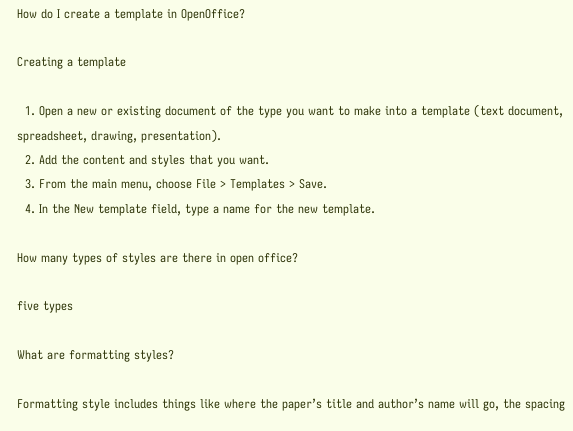How do I create a template in OpenOffice?

Creating a template

  1. Open a new or existing document of the type you want to make into a template (text document, spreadsheet, drawing, presentation).
  2. Add the content and styles that you want.
  3. From the main menu, choose File > Templates > Save.
  4. In the New template field, type a name for the new template.

How many types of styles are there in open office?

five types

What are formatting styles?

Formatting style includes things like where the paper’s title and author’s name will go, the spacing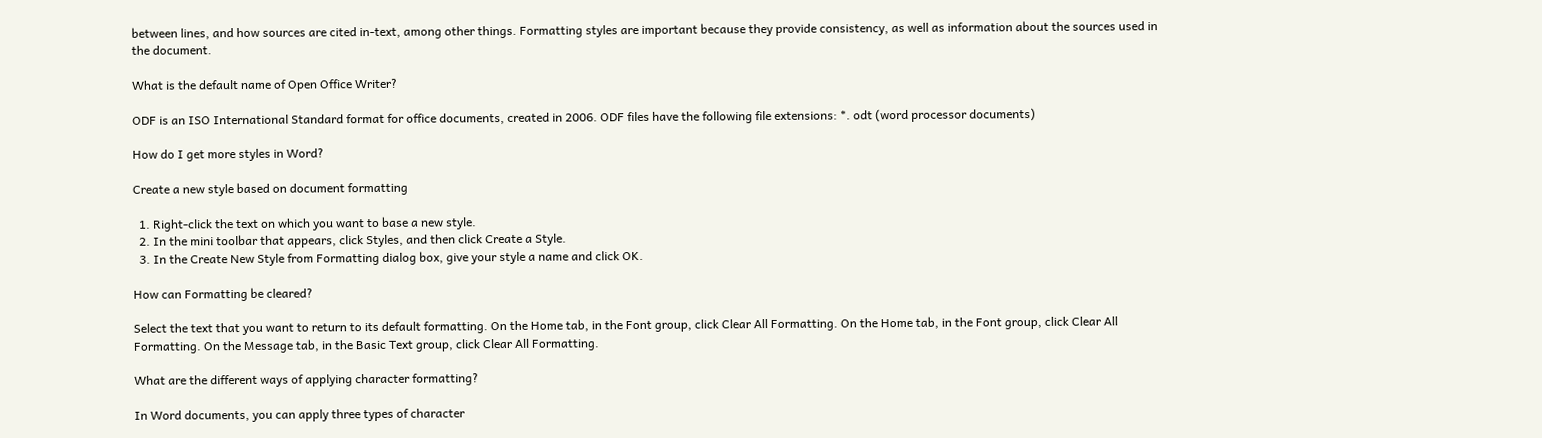between lines, and how sources are cited in-text, among other things. Formatting styles are important because they provide consistency, as well as information about the sources used in the document.

What is the default name of Open Office Writer?

ODF is an ISO International Standard format for office documents, created in 2006. ODF files have the following file extensions: *. odt (word processor documents)

How do I get more styles in Word?

Create a new style based on document formatting

  1. Right-click the text on which you want to base a new style.
  2. In the mini toolbar that appears, click Styles, and then click Create a Style.
  3. In the Create New Style from Formatting dialog box, give your style a name and click OK.

How can Formatting be cleared?

Select the text that you want to return to its default formatting. On the Home tab, in the Font group, click Clear All Formatting. On the Home tab, in the Font group, click Clear All Formatting. On the Message tab, in the Basic Text group, click Clear All Formatting.

What are the different ways of applying character formatting?

In Word documents, you can apply three types of character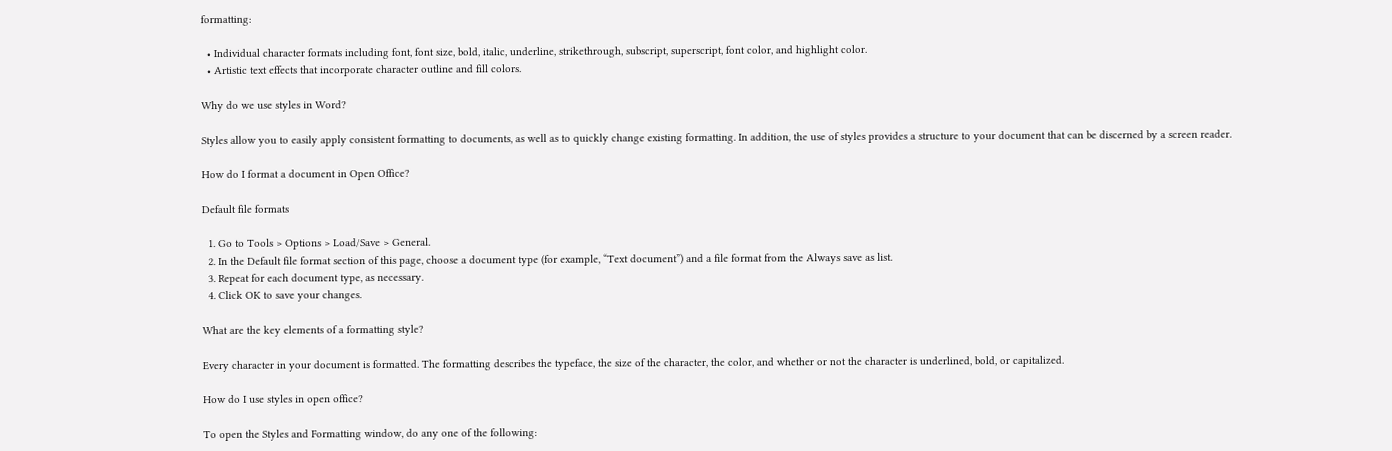formatting:

  • Individual character formats including font, font size, bold, italic, underline, strikethrough, subscript, superscript, font color, and highlight color.
  • Artistic text effects that incorporate character outline and fill colors.

Why do we use styles in Word?

Styles allow you to easily apply consistent formatting to documents, as well as to quickly change existing formatting. In addition, the use of styles provides a structure to your document that can be discerned by a screen reader.

How do I format a document in Open Office?

Default file formats

  1. Go to Tools > Options > Load/Save > General.
  2. In the Default file format section of this page, choose a document type (for example, “Text document”) and a file format from the Always save as list.
  3. Repeat for each document type, as necessary.
  4. Click OK to save your changes.

What are the key elements of a formatting style?

Every character in your document is formatted. The formatting describes the typeface, the size of the character, the color, and whether or not the character is underlined, bold, or capitalized.

How do I use styles in open office?

To open the Styles and Formatting window, do any one of the following: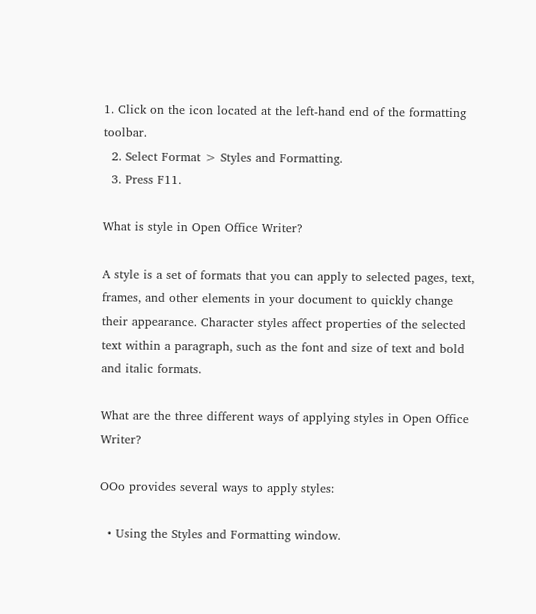1. Click on the icon located at the left-hand end of the formatting toolbar.
  2. Select Format > Styles and Formatting.
  3. Press F11.

What is style in Open Office Writer?

A style is a set of formats that you can apply to selected pages, text, frames, and other elements in your document to quickly change their appearance. Character styles affect properties of the selected text within a paragraph, such as the font and size of text and bold and italic formats.

What are the three different ways of applying styles in Open Office Writer?

OOo provides several ways to apply styles:

  • Using the Styles and Formatting window.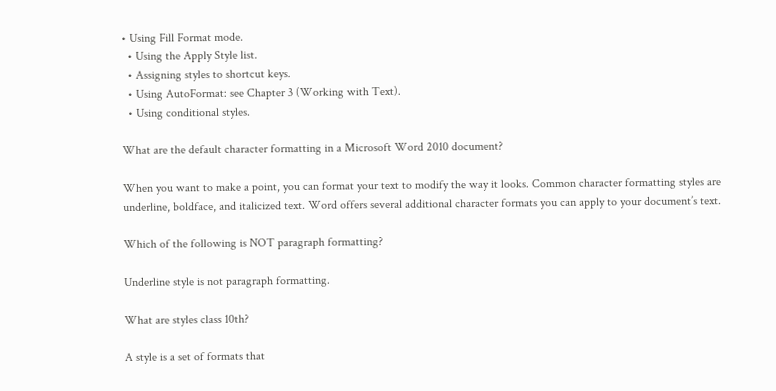• Using Fill Format mode.
  • Using the Apply Style list.
  • Assigning styles to shortcut keys.
  • Using AutoFormat: see Chapter 3 (Working with Text).
  • Using conditional styles.

What are the default character formatting in a Microsoft Word 2010 document?

When you want to make a point, you can format your text to modify the way it looks. Common character formatting styles are underline, boldface, and italicized text. Word offers several additional character formats you can apply to your document’s text.

Which of the following is NOT paragraph formatting?

Underline style is not paragraph formatting.

What are styles class 10th?

A style is a set of formats that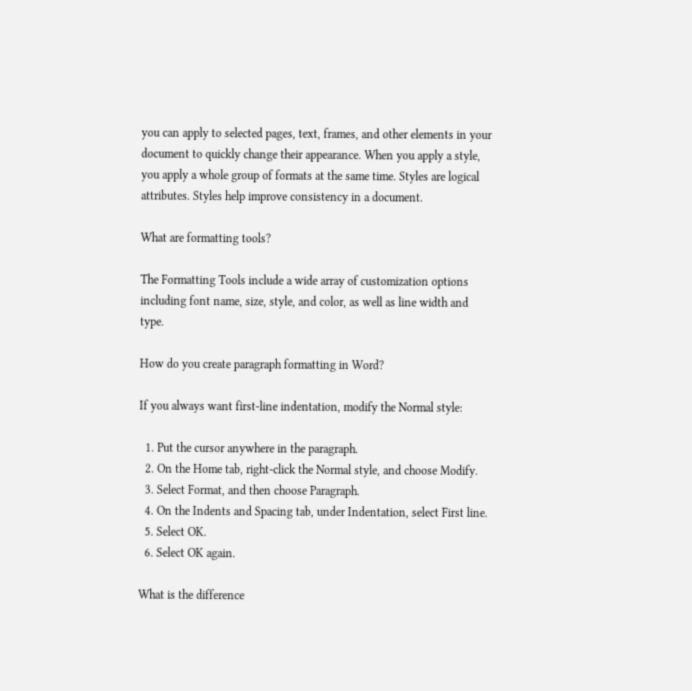you can apply to selected pages, text, frames, and other elements in your document to quickly change their appearance. When you apply a style, you apply a whole group of formats at the same time. Styles are logical attributes. Styles help improve consistency in a document.

What are formatting tools?

The Formatting Tools include a wide array of customization options including font name, size, style, and color, as well as line width and type.

How do you create paragraph formatting in Word?

If you always want first-line indentation, modify the Normal style:

  1. Put the cursor anywhere in the paragraph.
  2. On the Home tab, right-click the Normal style, and choose Modify.
  3. Select Format, and then choose Paragraph.
  4. On the Indents and Spacing tab, under Indentation, select First line.
  5. Select OK.
  6. Select OK again.

What is the difference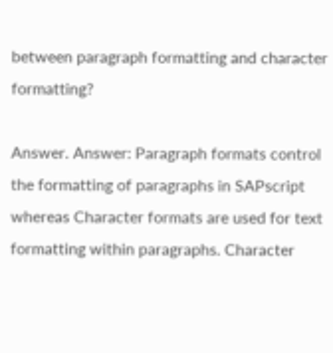between paragraph formatting and character formatting?

Answer. Answer: Paragraph formats control the formatting of paragraphs in SAPscript whereas Character formats are used for text formatting within paragraphs. Character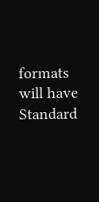formats will have Standard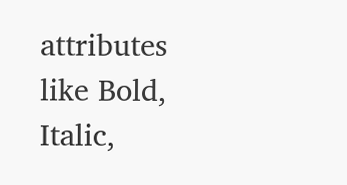attributes like Bold, Italic,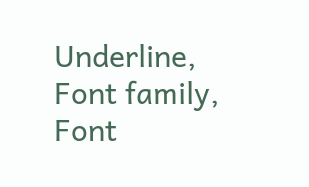Underline, Font family, Font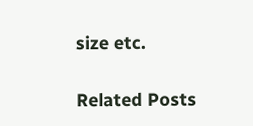size etc.

Related Posts